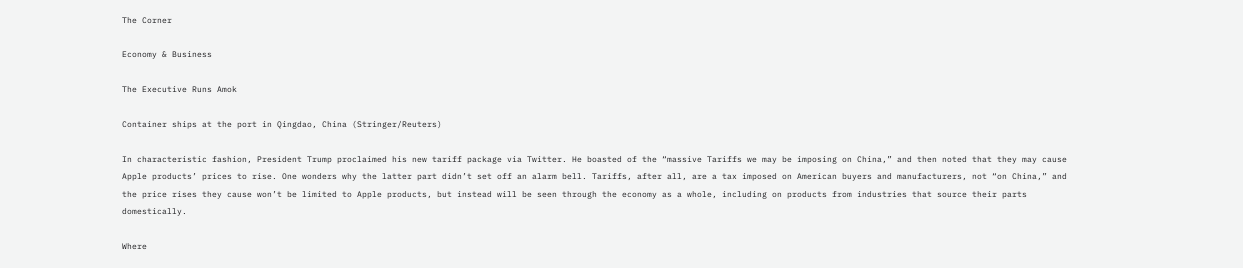The Corner

Economy & Business

The Executive Runs Amok

Container ships at the port in Qingdao, China (Stringer/Reuters)

In characteristic fashion, President Trump proclaimed his new tariff package via Twitter. He boasted of the “massive Tariffs we may be imposing on China,” and then noted that they may cause Apple products’ prices to rise. One wonders why the latter part didn’t set off an alarm bell. Tariffs, after all, are a tax imposed on American buyers and manufacturers, not “on China,” and the price rises they cause won’t be limited to Apple products, but instead will be seen through the economy as a whole, including on products from industries that source their parts domestically.

Where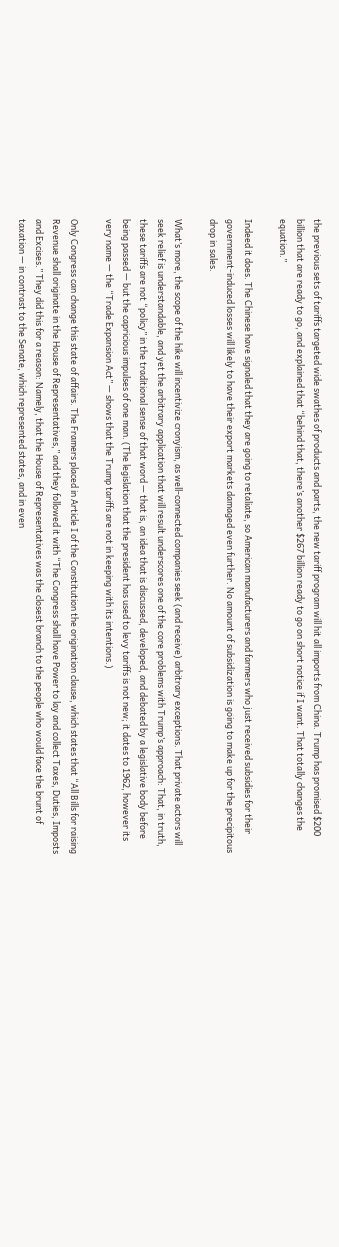the previous sets of tariffs targeted wide swathes of products and parts, the new tariff program will hit all imports from China. Trump has promised $200 billion that are ready to go, and explained that “behind that, there’s another $267 billion ready to go on short notice if I want. That totally changes the equation.”

Indeed it does. The Chinese have signaled that they are going to retaliate, so American manufacturers and farmers who just received subsidies for their government-induced losses will likely to have their export markets damaged even further. No amount of subsidization is going to make up for the precipitous drop in sales.

What’s more, the scope of the hike will incentivize cronyism, as well-connected companies seek (and receive) arbitrary exceptions. That private actors will seek relief is understandable, and yet the arbitrary application that will result underscores one of the core problems with Trump’s approach: That, in truth, these tariffs are not “policy” in the traditional sense of that word — that is, an idea that is discussed, developed, and debated by a legislative body before being passed — but the capricious impulses of one man. (The legislation that the president has used to levy tariffs is not new; it dates to 1962, however its very name — the “Trade Expansion Act” — shows that the Trump tariffs are not in keeping with its intentions.)

Only Congress can change this state of affairs. The Framers placed in Article I of the Constitution the origination clause, which states that “All Bills for raising Revenue shall originate in the House of Representatives,” and they followed it with “The Congress shall have Power to lay and collect Taxes, Duties, Imposts and Excises.” They did this for a reason: Namely, that the House of Representatives was the closest branch to the people who would face the brunt of taxation — in contrast to the Senate, which represented states, and in even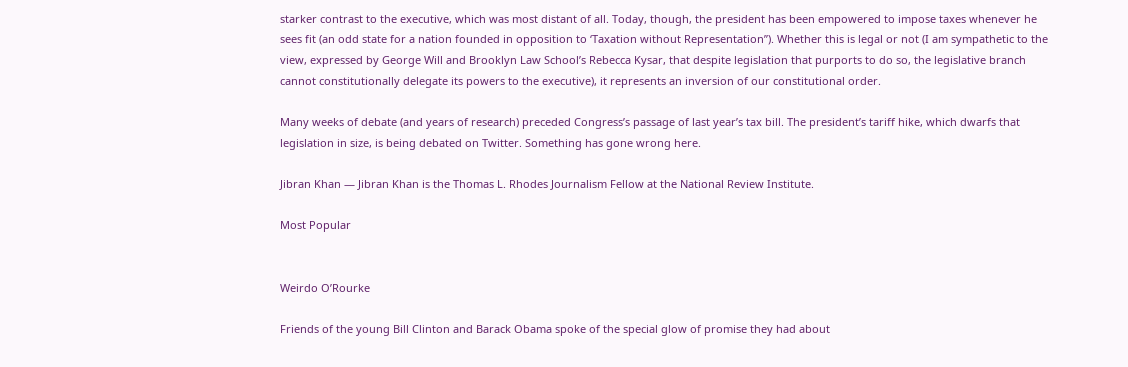starker contrast to the executive, which was most distant of all. Today, though, the president has been empowered to impose taxes whenever he sees fit (an odd state for a nation founded in opposition to ‘Taxation without Representation”). Whether this is legal or not (I am sympathetic to the view, expressed by George Will and Brooklyn Law School’s Rebecca Kysar, that despite legislation that purports to do so, the legislative branch cannot constitutionally delegate its powers to the executive), it represents an inversion of our constitutional order.

Many weeks of debate (and years of research) preceded Congress’s passage of last year’s tax bill. The president’s tariff hike, which dwarfs that legislation in size, is being debated on Twitter. Something has gone wrong here.

Jibran Khan — Jibran Khan is the Thomas L. Rhodes Journalism Fellow at the National Review Institute.

Most Popular


Weirdo O’Rourke

Friends of the young Bill Clinton and Barack Obama spoke of the special glow of promise they had about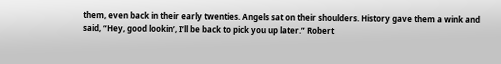them, even back in their early twenties. Angels sat on their shoulders. History gave them a wink and said, “Hey, good lookin’, I’ll be back to pick you up later.” Robert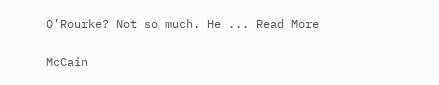O’Rourke? Not so much. He ... Read More

McCain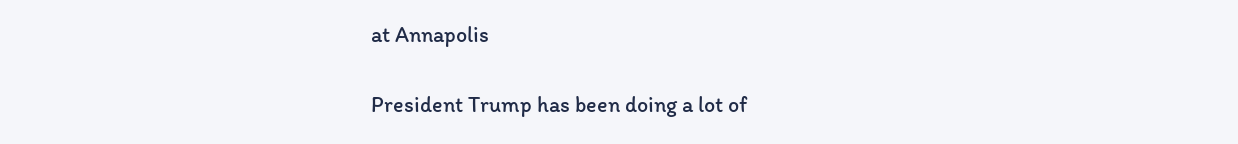at Annapolis

President Trump has been doing a lot of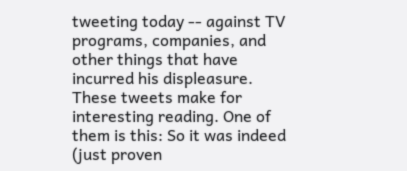tweeting today -- against TV programs, companies, and other things that have incurred his displeasure. These tweets make for interesting reading. One of them is this: So it was indeed (just proven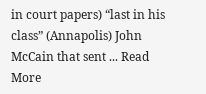in court papers) “last in his class” (Annapolis) John McCain that sent ... Read More